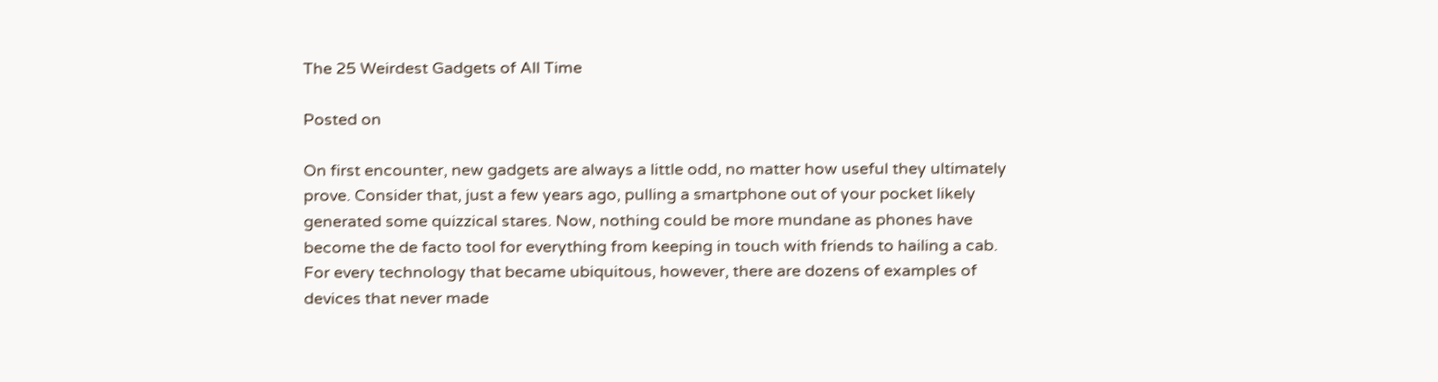The 25 Weirdest Gadgets of All Time

Posted on

On first encounter, new gadgets are always a little odd, no matter how useful they ultimately prove. Consider that, just a few years ago, pulling a smartphone out of your pocket likely generated some quizzical stares. Now, nothing could be more mundane as phones have become the de facto tool for everything from keeping in touch with friends to hailing a cab. For every technology that became ubiquitous, however, there are dozens of examples of devices that never made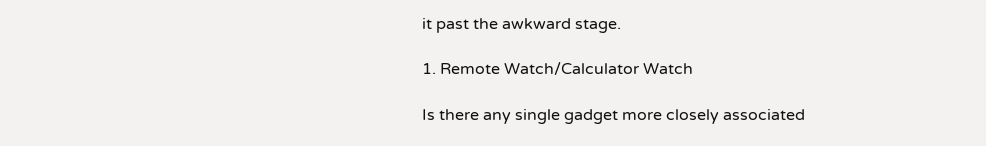it past the awkward stage.

1. Remote Watch/Calculator Watch

Is there any single gadget more closely associated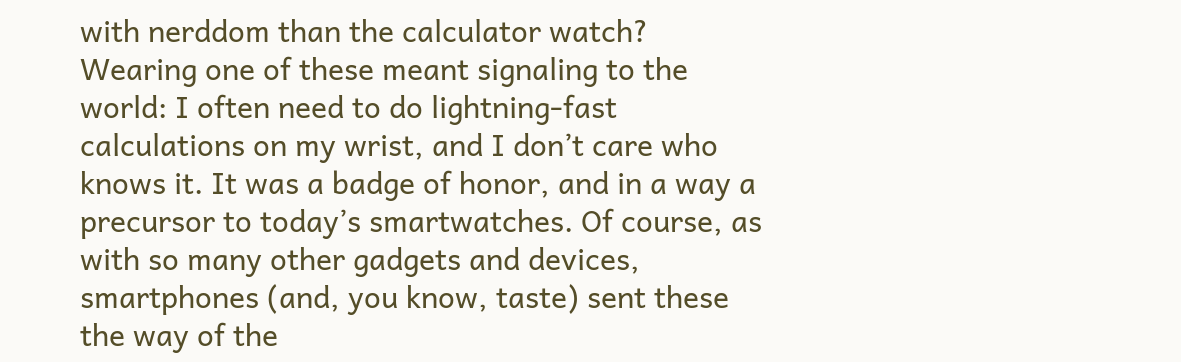with nerddom than the calculator watch? Wearing one of these meant signaling to the world: I often need to do lightning-fast calculations on my wrist, and I don’t care who knows it. It was a badge of honor, and in a way a precursor to today’s smartwatches. Of course, as with so many other gadgets and devices, smartphones (and, you know, taste) sent these the way of the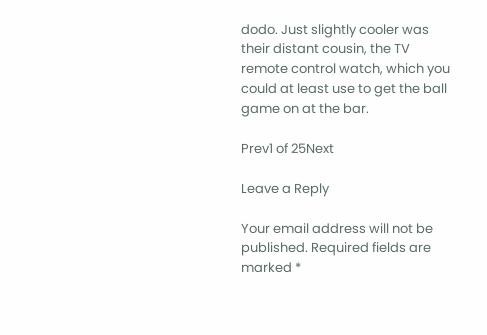dodo. Just slightly cooler was their distant cousin, the TV remote control watch, which you could at least use to get the ball game on at the bar.

Prev1 of 25Next

Leave a Reply

Your email address will not be published. Required fields are marked *